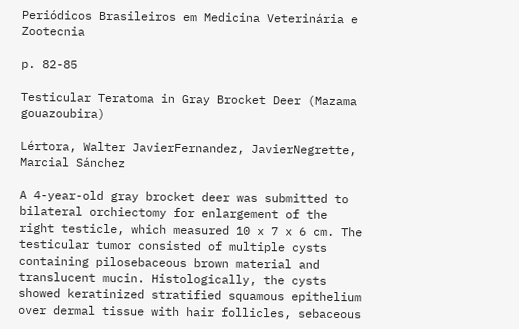Periódicos Brasileiros em Medicina Veterinária e Zootecnia

p. 82-85

Testicular Teratoma in Gray Brocket Deer (Mazama gouazoubira)

Lértora, Walter JavierFernandez, JavierNegrette, Marcial Sánchez

A 4-year-old gray brocket deer was submitted to bilateral orchiectomy for enlargement of the right testicle, which measured 10 x 7 x 6 cm. The testicular tumor consisted of multiple cysts containing pilosebaceous brown material and translucent mucin. Histologically, the cysts showed keratinized stratified squamous epithelium over dermal tissue with hair follicles, sebaceous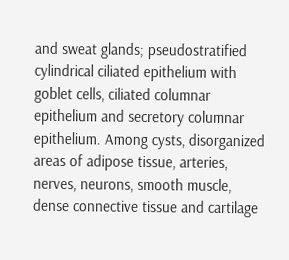and sweat glands; pseudostratified cylindrical ciliated epithelium with goblet cells, ciliated columnar epithelium and secretory columnar epithelium. Among cysts, disorganized areas of adipose tissue, arteries, nerves, neurons, smooth muscle, dense connective tissue and cartilage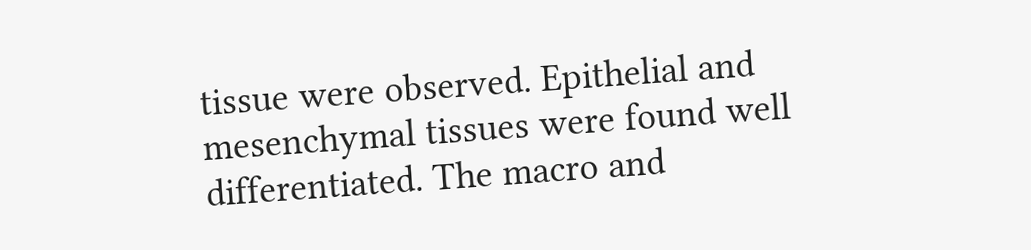tissue were observed. Epithelial and mesenchymal tissues were found well differentiated. The macro and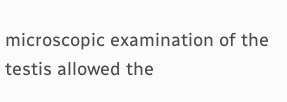microscopic examination of the testis allowed the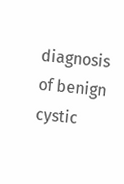diagnosis of benign cystic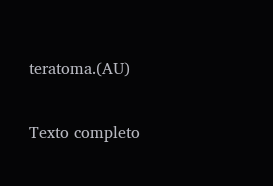teratoma.(AU)

Texto completo